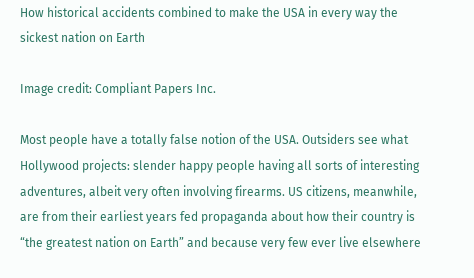How historical accidents combined to make the USA in every way the sickest nation on Earth

Image credit: Compliant Papers Inc.

Most people have a totally false notion of the USA. Outsiders see what Hollywood projects: slender happy people having all sorts of interesting adventures, albeit very often involving firearms. US citizens, meanwhile, are from their earliest years fed propaganda about how their country is “the greatest nation on Earth” and because very few ever live elsewhere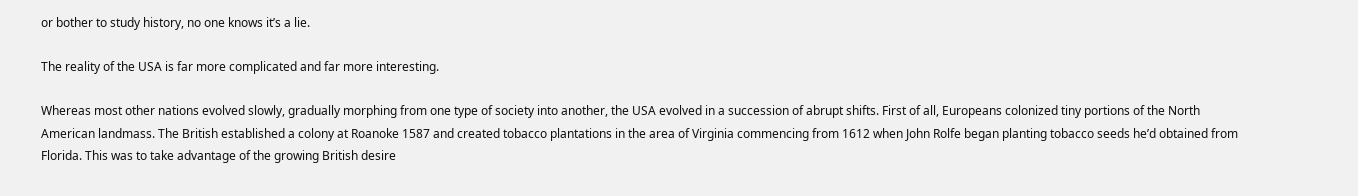or bother to study history, no one knows it’s a lie.

The reality of the USA is far more complicated and far more interesting.

Whereas most other nations evolved slowly, gradually morphing from one type of society into another, the USA evolved in a succession of abrupt shifts. First of all, Europeans colonized tiny portions of the North American landmass. The British established a colony at Roanoke 1587 and created tobacco plantations in the area of Virginia commencing from 1612 when John Rolfe began planting tobacco seeds he’d obtained from Florida. This was to take advantage of the growing British desire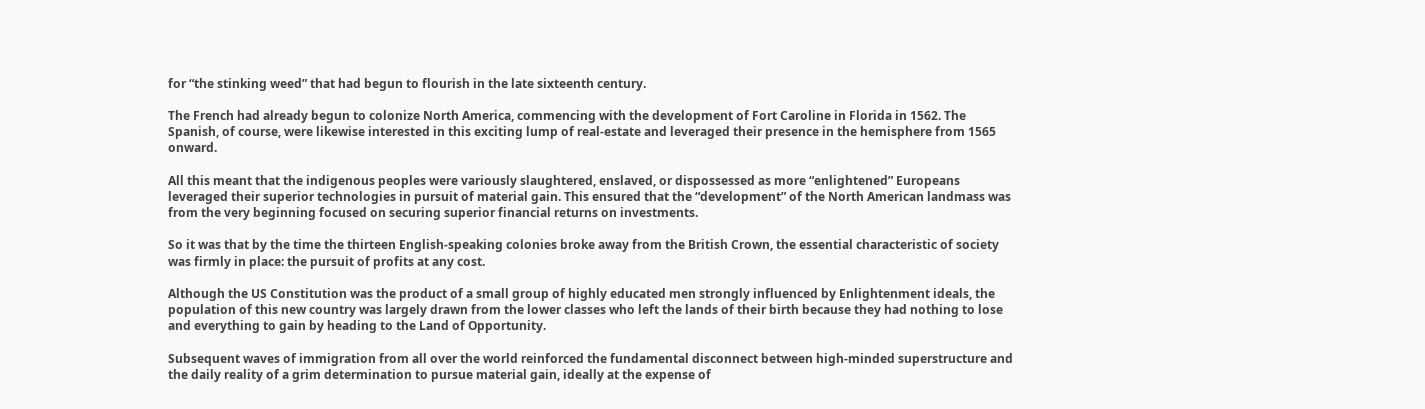for “the stinking weed” that had begun to flourish in the late sixteenth century.

The French had already begun to colonize North America, commencing with the development of Fort Caroline in Florida in 1562. The Spanish, of course, were likewise interested in this exciting lump of real-estate and leveraged their presence in the hemisphere from 1565 onward.

All this meant that the indigenous peoples were variously slaughtered, enslaved, or dispossessed as more “enlightened” Europeans leveraged their superior technologies in pursuit of material gain. This ensured that the “development” of the North American landmass was from the very beginning focused on securing superior financial returns on investments.

So it was that by the time the thirteen English-speaking colonies broke away from the British Crown, the essential characteristic of society was firmly in place: the pursuit of profits at any cost.

Although the US Constitution was the product of a small group of highly educated men strongly influenced by Enlightenment ideals, the population of this new country was largely drawn from the lower classes who left the lands of their birth because they had nothing to lose and everything to gain by heading to the Land of Opportunity.

Subsequent waves of immigration from all over the world reinforced the fundamental disconnect between high-minded superstructure and the daily reality of a grim determination to pursue material gain, ideally at the expense of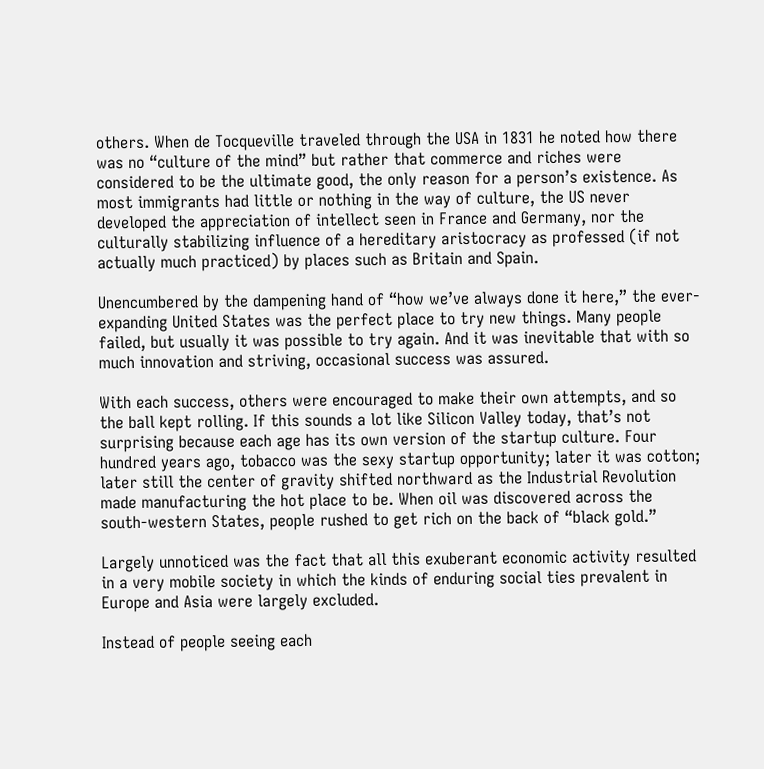others. When de Tocqueville traveled through the USA in 1831 he noted how there was no “culture of the mind” but rather that commerce and riches were considered to be the ultimate good, the only reason for a person’s existence. As most immigrants had little or nothing in the way of culture, the US never developed the appreciation of intellect seen in France and Germany, nor the culturally stabilizing influence of a hereditary aristocracy as professed (if not actually much practiced) by places such as Britain and Spain.

Unencumbered by the dampening hand of “how we’ve always done it here,” the ever-expanding United States was the perfect place to try new things. Many people failed, but usually it was possible to try again. And it was inevitable that with so much innovation and striving, occasional success was assured.

With each success, others were encouraged to make their own attempts, and so the ball kept rolling. If this sounds a lot like Silicon Valley today, that’s not surprising because each age has its own version of the startup culture. Four hundred years ago, tobacco was the sexy startup opportunity; later it was cotton; later still the center of gravity shifted northward as the Industrial Revolution made manufacturing the hot place to be. When oil was discovered across the south-western States, people rushed to get rich on the back of “black gold.”

Largely unnoticed was the fact that all this exuberant economic activity resulted in a very mobile society in which the kinds of enduring social ties prevalent in Europe and Asia were largely excluded.

Instead of people seeing each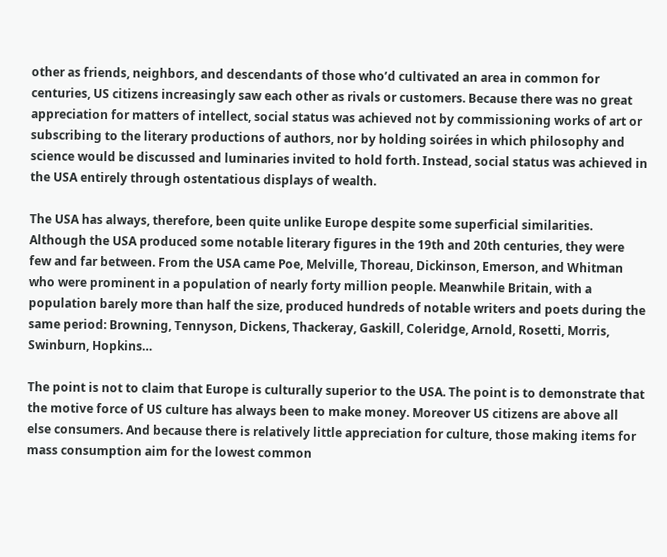other as friends, neighbors, and descendants of those who’d cultivated an area in common for centuries, US citizens increasingly saw each other as rivals or customers. Because there was no great appreciation for matters of intellect, social status was achieved not by commissioning works of art or subscribing to the literary productions of authors, nor by holding soirées in which philosophy and science would be discussed and luminaries invited to hold forth. Instead, social status was achieved in the USA entirely through ostentatious displays of wealth.

The USA has always, therefore, been quite unlike Europe despite some superficial similarities. Although the USA produced some notable literary figures in the 19th and 20th centuries, they were few and far between. From the USA came Poe, Melville, Thoreau, Dickinson, Emerson, and Whitman who were prominent in a population of nearly forty million people. Meanwhile Britain, with a population barely more than half the size, produced hundreds of notable writers and poets during the same period: Browning, Tennyson, Dickens, Thackeray, Gaskill, Coleridge, Arnold, Rosetti, Morris, Swinburn, Hopkins…

The point is not to claim that Europe is culturally superior to the USA. The point is to demonstrate that the motive force of US culture has always been to make money. Moreover US citizens are above all else consumers. And because there is relatively little appreciation for culture, those making items for mass consumption aim for the lowest common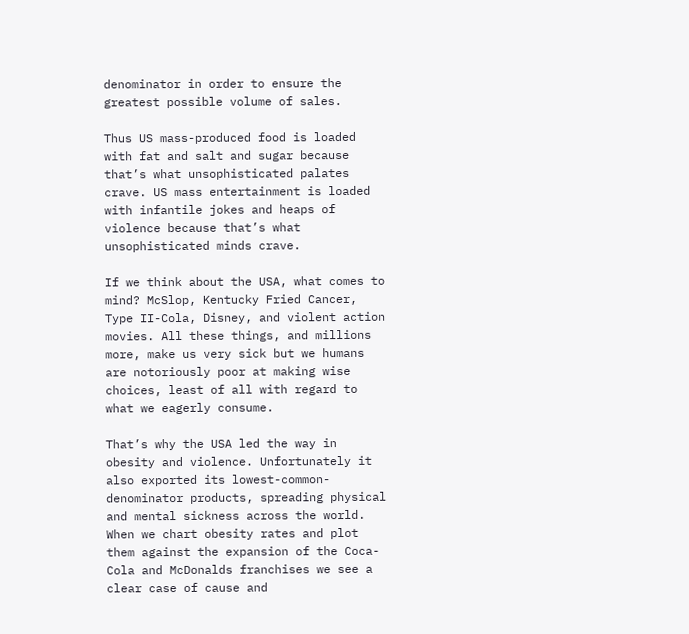denominator in order to ensure the greatest possible volume of sales.

Thus US mass-produced food is loaded with fat and salt and sugar because that’s what unsophisticated palates crave. US mass entertainment is loaded with infantile jokes and heaps of violence because that’s what unsophisticated minds crave.

If we think about the USA, what comes to mind? McSlop, Kentucky Fried Cancer, Type II-Cola, Disney, and violent action movies. All these things, and millions more, make us very sick but we humans are notoriously poor at making wise choices, least of all with regard to what we eagerly consume.

That’s why the USA led the way in obesity and violence. Unfortunately it also exported its lowest-common-denominator products, spreading physical and mental sickness across the world. When we chart obesity rates and plot them against the expansion of the Coca-Cola and McDonalds franchises we see a clear case of cause and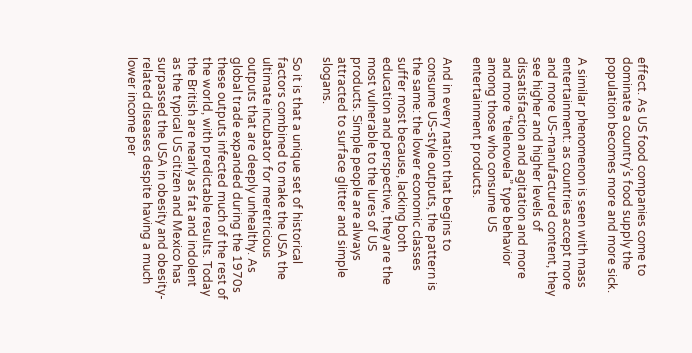effect. As US food companies come to dominate a country’s food supply the population becomes more and more sick.

A similar phenomenon is seen with mass entertainment: as countries accept more and more US-manufactured content, they see higher and higher levels of dissatisfaction and agitation and more and more “telenovela” type behavior among those who consume US entertainment products.

And in every nation that begins to consume US-style outputs, the pattern is the same: the lower economic classes suffer most because, lacking both education and perspective, they are the most vulnerable to the lures of US products. Simple people are always attracted to surface glitter and simple slogans.

So it is that a unique set of historical factors combined to make the USA the ultimate incubator for meretricious outputs that are deeply unhealthy. As global trade expanded during the 1970s these outputs infected much of the rest of the world, with predictable results. Today the British are nearly as fat and indolent as the typical US citizen and Mexico has surpassed the USA in obesity and obesity-related diseases despite having a much lower income per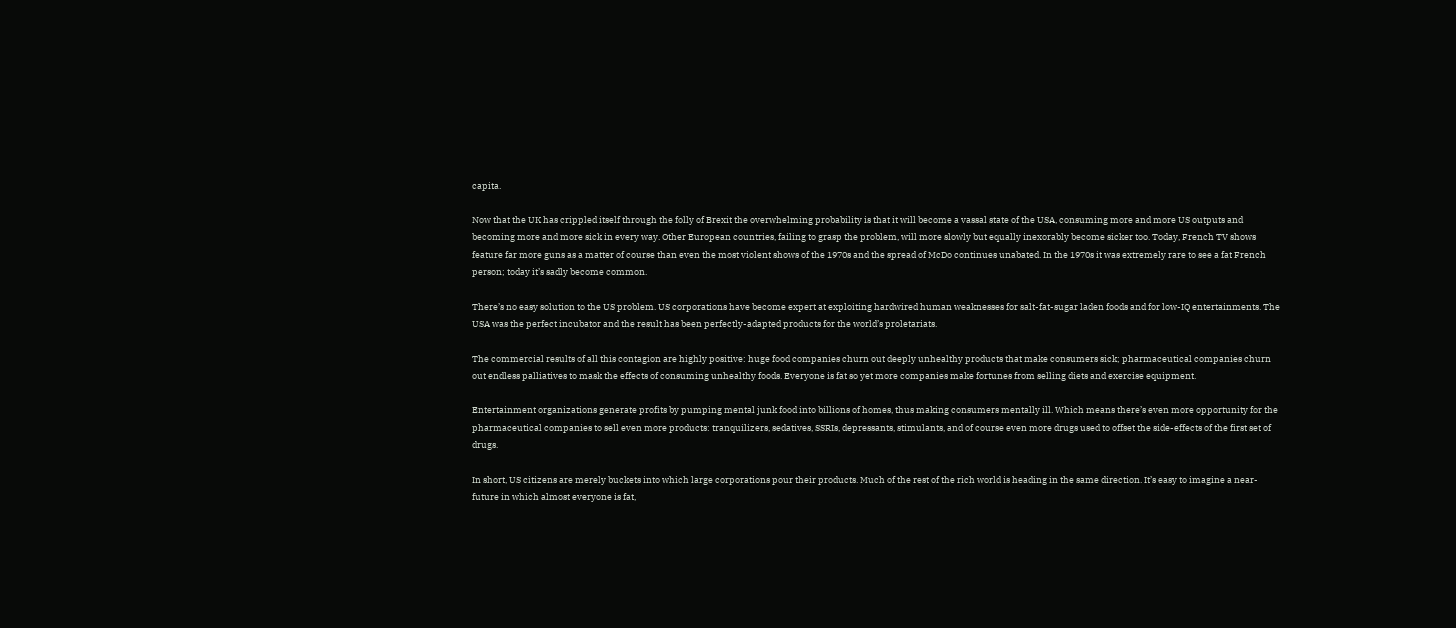capita.

Now that the UK has crippled itself through the folly of Brexit the overwhelming probability is that it will become a vassal state of the USA, consuming more and more US outputs and becoming more and more sick in every way. Other European countries, failing to grasp the problem, will more slowly but equally inexorably become sicker too. Today, French TV shows feature far more guns as a matter of course than even the most violent shows of the 1970s and the spread of McDo continues unabated. In the 1970s it was extremely rare to see a fat French person; today it’s sadly become common.

There’s no easy solution to the US problem. US corporations have become expert at exploiting hardwired human weaknesses for salt-fat-sugar laden foods and for low-IQ entertainments. The USA was the perfect incubator and the result has been perfectly-adapted products for the world’s proletariats.

The commercial results of all this contagion are highly positive: huge food companies churn out deeply unhealthy products that make consumers sick; pharmaceutical companies churn out endless palliatives to mask the effects of consuming unhealthy foods. Everyone is fat so yet more companies make fortunes from selling diets and exercise equipment.

Entertainment organizations generate profits by pumping mental junk food into billions of homes, thus making consumers mentally ill. Which means there’s even more opportunity for the pharmaceutical companies to sell even more products: tranquilizers, sedatives, SSRIs, depressants, stimulants, and of course even more drugs used to offset the side-effects of the first set of drugs.

In short, US citizens are merely buckets into which large corporations pour their products. Much of the rest of the rich world is heading in the same direction. It’s easy to imagine a near-future in which almost everyone is fat,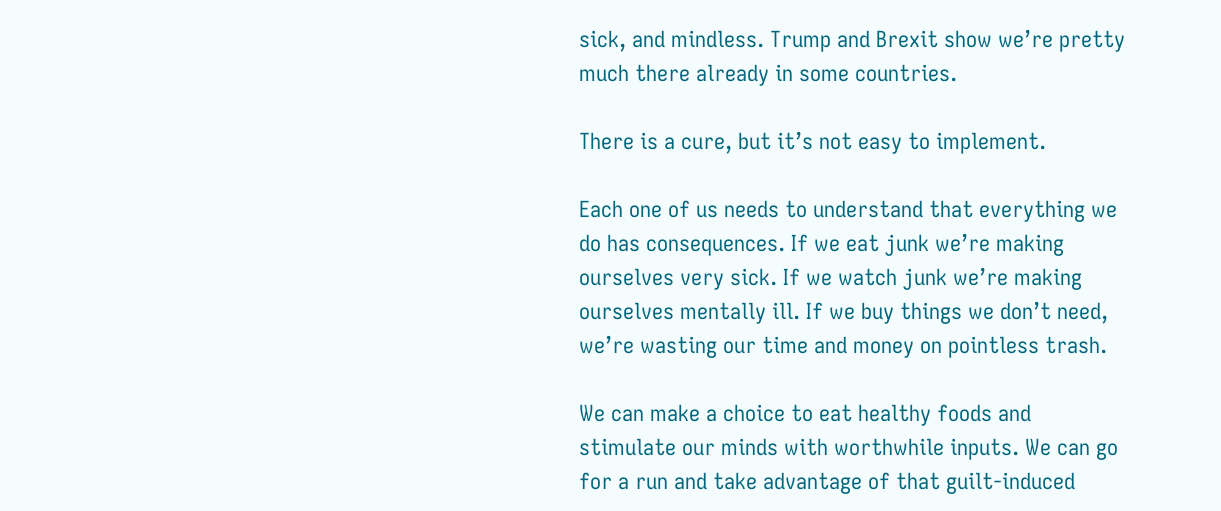sick, and mindless. Trump and Brexit show we’re pretty much there already in some countries.

There is a cure, but it’s not easy to implement.

Each one of us needs to understand that everything we do has consequences. If we eat junk we’re making ourselves very sick. If we watch junk we’re making ourselves mentally ill. If we buy things we don’t need, we’re wasting our time and money on pointless trash.

We can make a choice to eat healthy foods and stimulate our minds with worthwhile inputs. We can go for a run and take advantage of that guilt-induced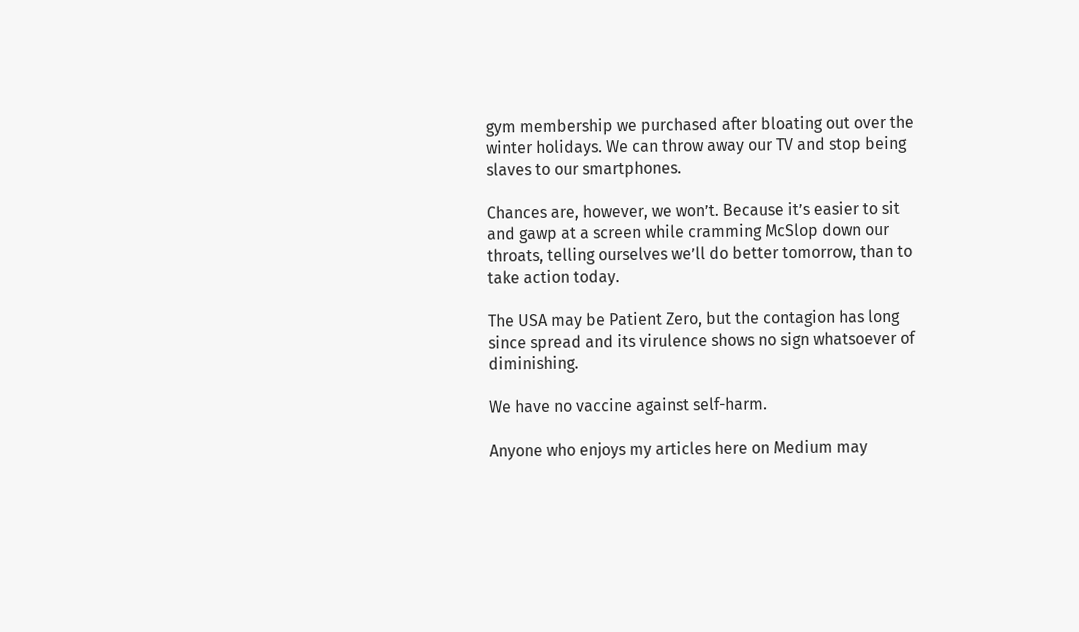gym membership we purchased after bloating out over the winter holidays. We can throw away our TV and stop being slaves to our smartphones.

Chances are, however, we won’t. Because it’s easier to sit and gawp at a screen while cramming McSlop down our throats, telling ourselves we’ll do better tomorrow, than to take action today.

The USA may be Patient Zero, but the contagion has long since spread and its virulence shows no sign whatsoever of diminishing.

We have no vaccine against self-harm.

Anyone who enjoys my articles here on Medium may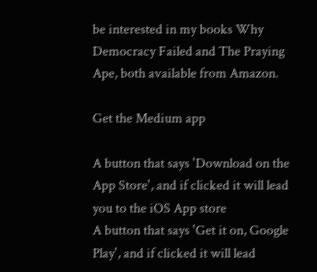be interested in my books Why Democracy Failed and The Praying Ape, both available from Amazon.

Get the Medium app

A button that says 'Download on the App Store', and if clicked it will lead you to the iOS App store
A button that says 'Get it on, Google Play', and if clicked it will lead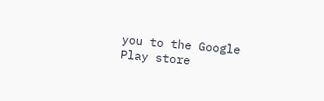you to the Google Play store